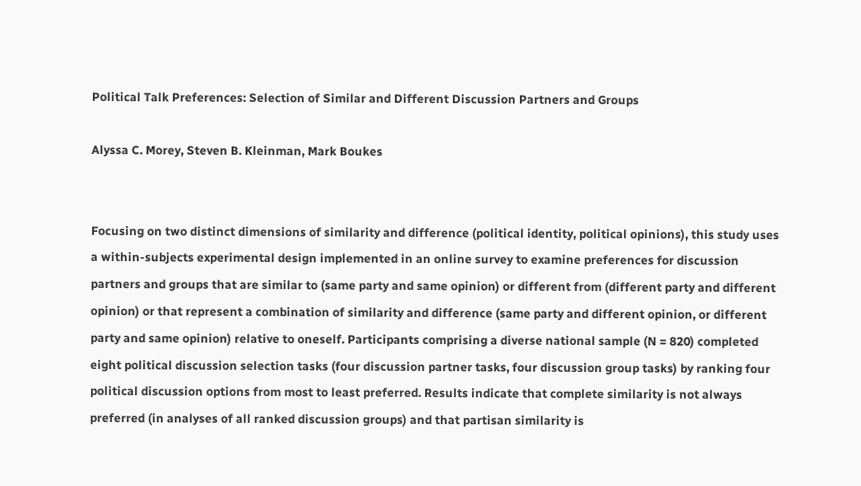Political Talk Preferences: Selection of Similar and Different Discussion Partners and Groups

Alyssa C. Morey, Steven B. Kleinman, Mark Boukes


Focusing on two distinct dimensions of similarity and difference (political identity, political opinions), this study uses a within-subjects experimental design implemented in an online survey to examine preferences for discussion partners and groups that are similar to (same party and same opinion) or different from (different party and different opinion) or that represent a combination of similarity and difference (same party and different opinion, or different party and same opinion) relative to oneself. Participants comprising a diverse national sample (N = 820) completed eight political discussion selection tasks (four discussion partner tasks, four discussion group tasks) by ranking four political discussion options from most to least preferred. Results indicate that complete similarity is not always preferred (in analyses of all ranked discussion groups) and that partisan similarity is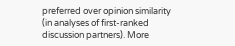preferred over opinion similarity (in analyses of first-ranked discussion partners). More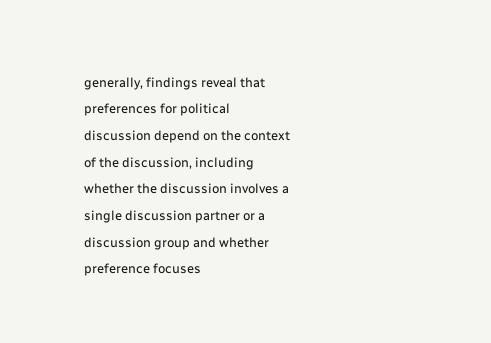generally, findings reveal that preferences for political discussion depend on the context of the discussion, including whether the discussion involves a single discussion partner or a discussion group and whether preference focuses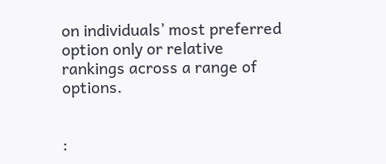on individuals’ most preferred option only or relative rankings across a range of options.


: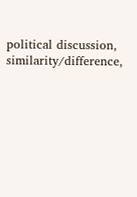political discussion, similarity/difference,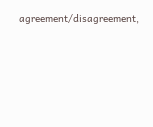agreement/disagreement,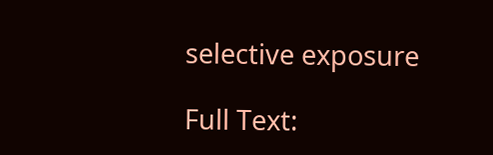selective exposure

Full Text: